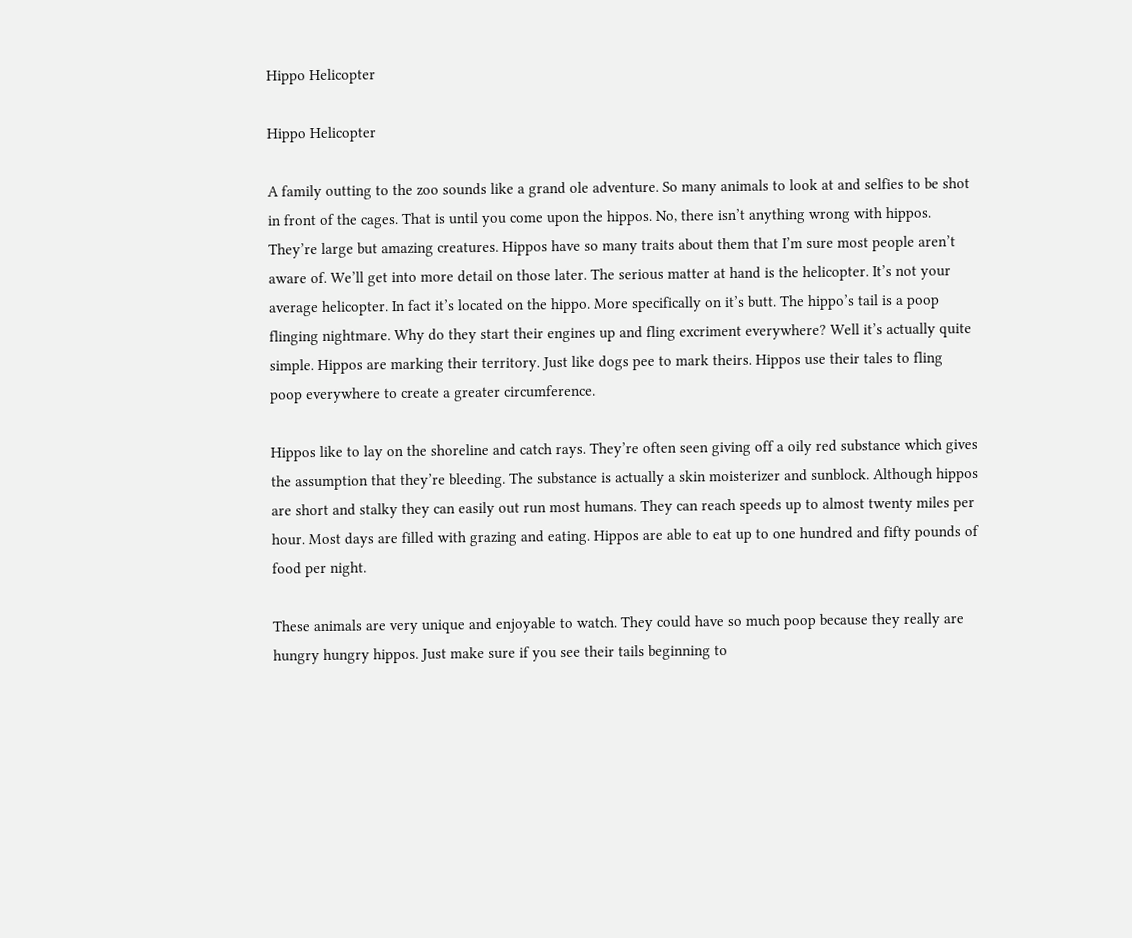Hippo Helicopter

Hippo Helicopter

A family outting to the zoo sounds like a grand ole adventure. So many animals to look at and selfies to be shot in front of the cages. That is until you come upon the hippos. No, there isn’t anything wrong with hippos. They’re large but amazing creatures. Hippos have so many traits about them that I’m sure most people aren’t aware of. We’ll get into more detail on those later. The serious matter at hand is the helicopter. It’s not your average helicopter. In fact it’s located on the hippo. More specifically on it’s butt. The hippo’s tail is a poop flinging nightmare. Why do they start their engines up and fling excriment everywhere? Well it’s actually quite simple. Hippos are marking their territory. Just like dogs pee to mark theirs. Hippos use their tales to fling poop everywhere to create a greater circumference.

Hippos like to lay on the shoreline and catch rays. They’re often seen giving off a oily red substance which gives the assumption that they’re bleeding. The substance is actually a skin moisterizer and sunblock. Although hippos are short and stalky they can easily out run most humans. They can reach speeds up to almost twenty miles per hour. Most days are filled with grazing and eating. Hippos are able to eat up to one hundred and fifty pounds of food per night.

These animals are very unique and enjoyable to watch. They could have so much poop because they really are hungry hungry hippos. Just make sure if you see their tails beginning to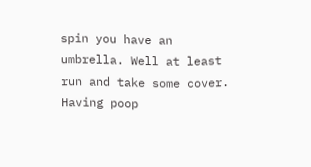spin you have an umbrella. Well at least run and take some cover. Having poop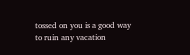tossed on you is a good way to ruin any vacation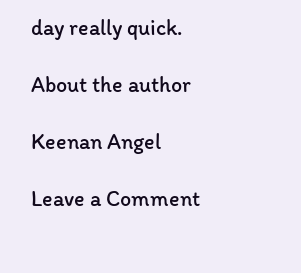day really quick.

About the author

Keenan Angel

Leave a Comment